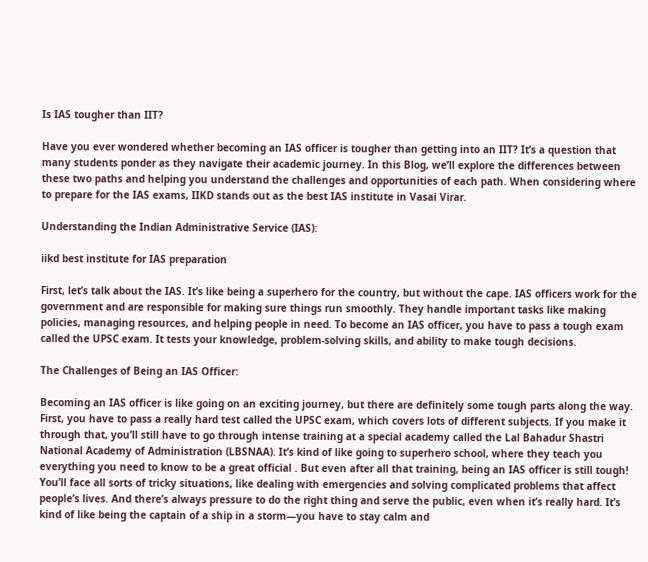Is IAS tougher than IIT?

Have you ever wondered whether becoming an IAS officer is tougher than getting into an IIT? It’s a question that many students ponder as they navigate their academic journey. In this Blog, we’ll explore the differences between these two paths and helping you understand the challenges and opportunities of each path. When considering where to prepare for the IAS exams, IIKD stands out as the best IAS institute in Vasai Virar.

Understanding the Indian Administrative Service (IAS):

iikd best institute for IAS preparation

First, let’s talk about the IAS. It’s like being a superhero for the country, but without the cape. IAS officers work for the government and are responsible for making sure things run smoothly. They handle important tasks like making policies, managing resources, and helping people in need. To become an IAS officer, you have to pass a tough exam called the UPSC exam. It tests your knowledge, problem-solving skills, and ability to make tough decisions.

The Challenges of Being an IAS Officer:

Becoming an IAS officer is like going on an exciting journey, but there are definitely some tough parts along the way. First, you have to pass a really hard test called the UPSC exam, which covers lots of different subjects. If you make it through that, you’ll still have to go through intense training at a special academy called the Lal Bahadur Shastri National Academy of Administration (LBSNAA). It’s kind of like going to superhero school, where they teach you everything you need to know to be a great official . But even after all that training, being an IAS officer is still tough! You’ll face all sorts of tricky situations, like dealing with emergencies and solving complicated problems that affect people’s lives. And there’s always pressure to do the right thing and serve the public, even when it’s really hard. It’s kind of like being the captain of a ship in a storm—you have to stay calm and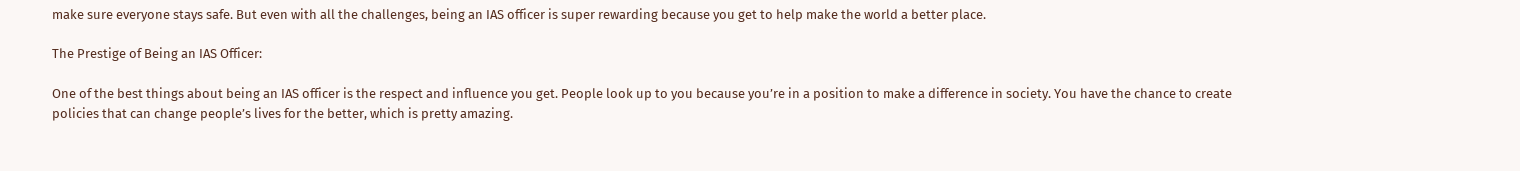make sure everyone stays safe. But even with all the challenges, being an IAS officer is super rewarding because you get to help make the world a better place.

The Prestige of Being an IAS Officer:

One of the best things about being an IAS officer is the respect and influence you get. People look up to you because you’re in a position to make a difference in society. You have the chance to create policies that can change people’s lives for the better, which is pretty amazing.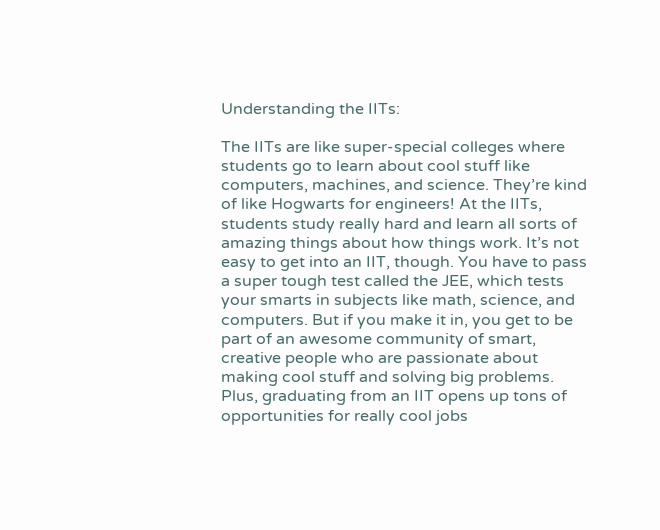Understanding the IITs:

The IITs are like super-special colleges where students go to learn about cool stuff like computers, machines, and science. They’re kind of like Hogwarts for engineers! At the IITs, students study really hard and learn all sorts of amazing things about how things work. It’s not easy to get into an IIT, though. You have to pass a super tough test called the JEE, which tests your smarts in subjects like math, science, and computers. But if you make it in, you get to be part of an awesome community of smart, creative people who are passionate about making cool stuff and solving big problems. Plus, graduating from an IIT opens up tons of opportunities for really cool jobs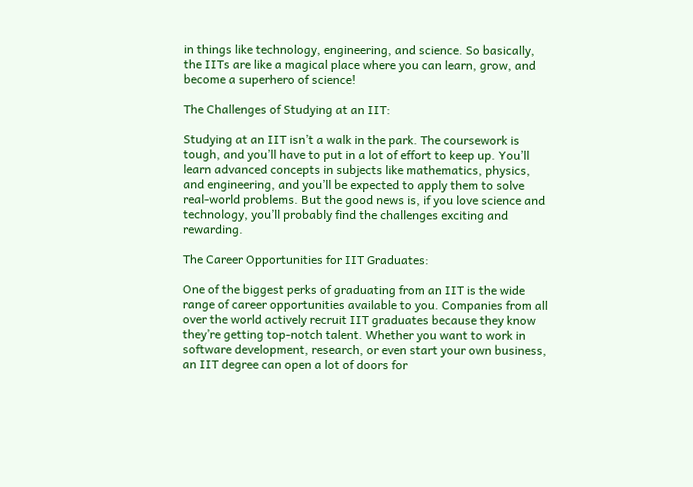in things like technology, engineering, and science. So basically, the IITs are like a magical place where you can learn, grow, and become a superhero of science!

The Challenges of Studying at an IIT:

Studying at an IIT isn’t a walk in the park. The coursework is tough, and you’ll have to put in a lot of effort to keep up. You’ll learn advanced concepts in subjects like mathematics, physics, and engineering, and you’ll be expected to apply them to solve real-world problems. But the good news is, if you love science and technology, you’ll probably find the challenges exciting and rewarding.

The Career Opportunities for IIT Graduates:

One of the biggest perks of graduating from an IIT is the wide range of career opportunities available to you. Companies from all over the world actively recruit IIT graduates because they know they’re getting top-notch talent. Whether you want to work in software development, research, or even start your own business, an IIT degree can open a lot of doors for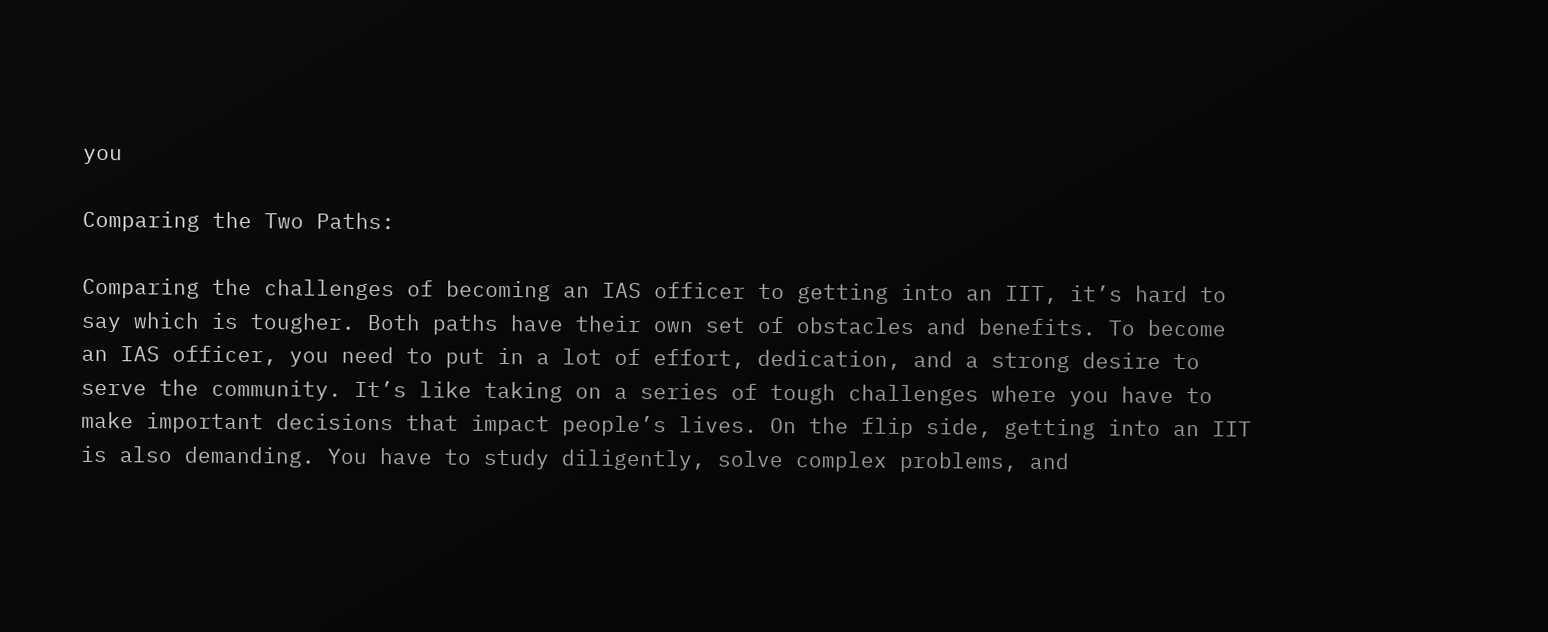you

Comparing the Two Paths:

Comparing the challenges of becoming an IAS officer to getting into an IIT, it’s hard to say which is tougher. Both paths have their own set of obstacles and benefits. To become an IAS officer, you need to put in a lot of effort, dedication, and a strong desire to serve the community. It’s like taking on a series of tough challenges where you have to make important decisions that impact people’s lives. On the flip side, getting into an IIT is also demanding. You have to study diligently, solve complex problems, and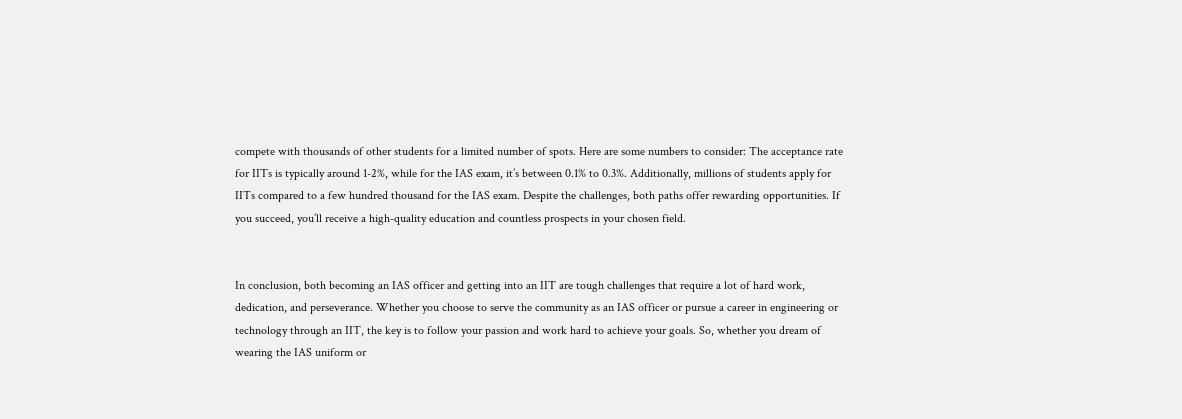compete with thousands of other students for a limited number of spots. Here are some numbers to consider: The acceptance rate for IITs is typically around 1-2%, while for the IAS exam, it’s between 0.1% to 0.3%. Additionally, millions of students apply for IITs compared to a few hundred thousand for the IAS exam. Despite the challenges, both paths offer rewarding opportunities. If you succeed, you’ll receive a high-quality education and countless prospects in your chosen field.


In conclusion, both becoming an IAS officer and getting into an IIT are tough challenges that require a lot of hard work, dedication, and perseverance. Whether you choose to serve the community as an IAS officer or pursue a career in engineering or technology through an IIT, the key is to follow your passion and work hard to achieve your goals. So, whether you dream of wearing the IAS uniform or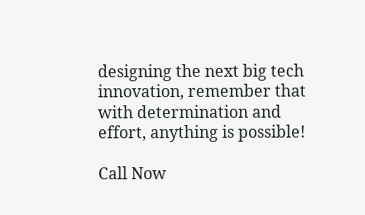designing the next big tech innovation, remember that with determination and effort, anything is possible!

Call Now